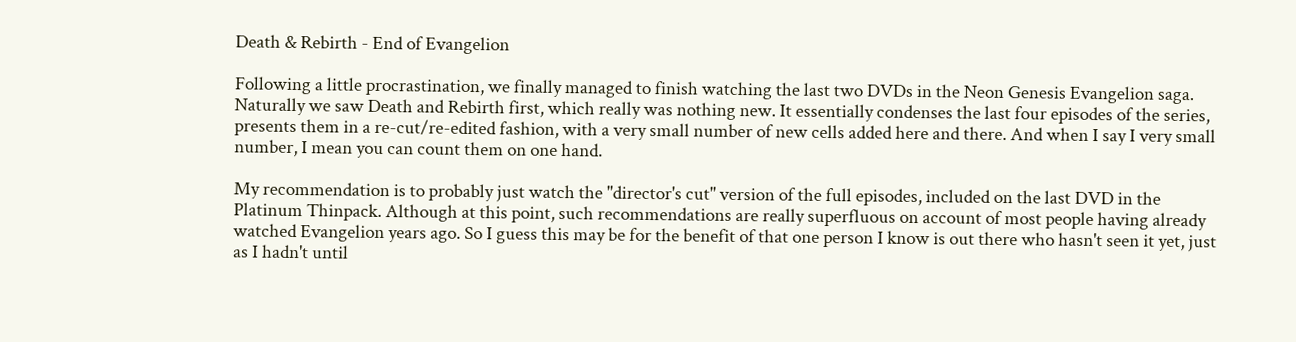Death & Rebirth - End of Evangelion

Following a little procrastination, we finally managed to finish watching the last two DVDs in the Neon Genesis Evangelion saga. Naturally we saw Death and Rebirth first, which really was nothing new. It essentially condenses the last four episodes of the series, presents them in a re-cut/re-edited fashion, with a very small number of new cells added here and there. And when I say I very small number, I mean you can count them on one hand.

My recommendation is to probably just watch the "director's cut" version of the full episodes, included on the last DVD in the Platinum Thinpack. Although at this point, such recommendations are really superfluous on account of most people having already watched Evangelion years ago. So I guess this may be for the benefit of that one person I know is out there who hasn't seen it yet, just as I hadn't until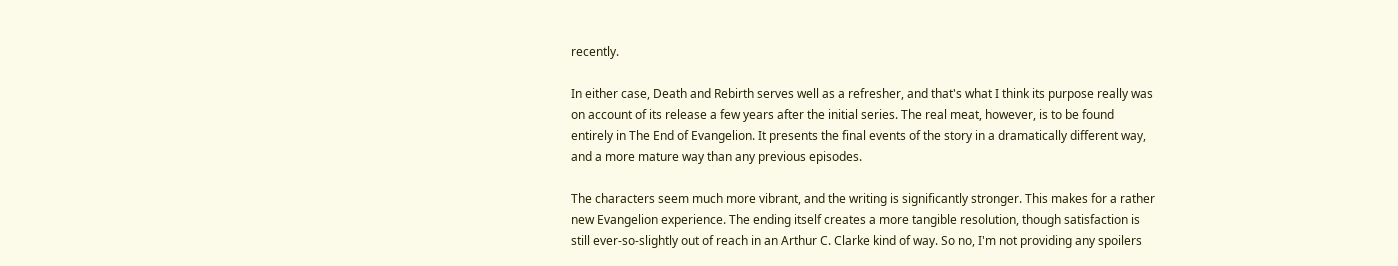recently.

In either case, Death and Rebirth serves well as a refresher, and that's what I think its purpose really was on account of its release a few years after the initial series. The real meat, however, is to be found entirely in The End of Evangelion. It presents the final events of the story in a dramatically different way, and a more mature way than any previous episodes.

The characters seem much more vibrant, and the writing is significantly stronger. This makes for a rather new Evangelion experience. The ending itself creates a more tangible resolution, though satisfaction is still ever-so-slightly out of reach in an Arthur C. Clarke kind of way. So no, I'm not providing any spoilers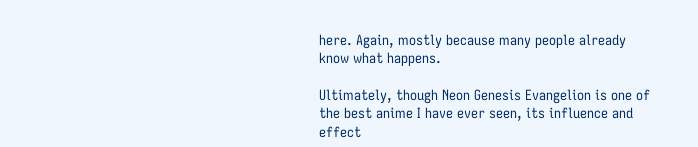here. Again, mostly because many people already know what happens.

Ultimately, though Neon Genesis Evangelion is one of the best anime I have ever seen, its influence and effect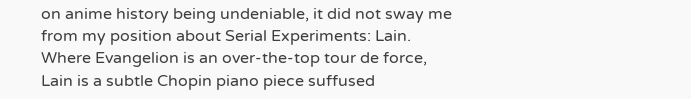on anime history being undeniable, it did not sway me from my position about Serial Experiments: Lain. Where Evangelion is an over-the-top tour de force, Lain is a subtle Chopin piano piece suffused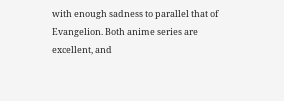with enough sadness to parallel that of Evangelion. Both anime series are excellent, and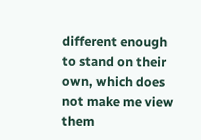different enough to stand on their own, which does not make me view them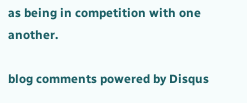as being in competition with one another.

blog comments powered by Disqus